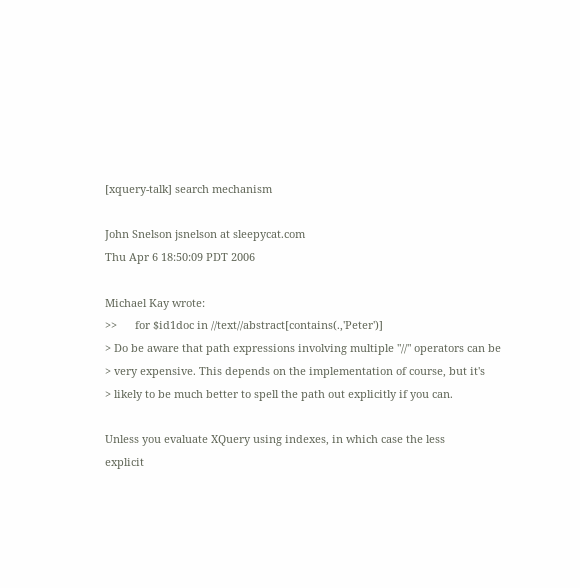[xquery-talk] search mechanism

John Snelson jsnelson at sleepycat.com
Thu Apr 6 18:50:09 PDT 2006

Michael Kay wrote:
>>      for $id1doc in //text//abstract[contains(.,'Peter')]
> Do be aware that path expressions involving multiple "//" operators can be
> very expensive. This depends on the implementation of course, but it's
> likely to be much better to spell the path out explicitly if you can.

Unless you evaluate XQuery using indexes, in which case the less
explicit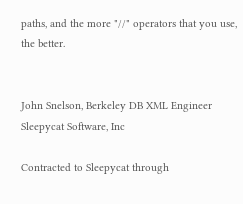paths, and the more "//" operators that you use, the better.


John Snelson, Berkeley DB XML Engineer
Sleepycat Software, Inc

Contracted to Sleepycat through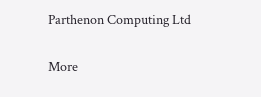Parthenon Computing Ltd

More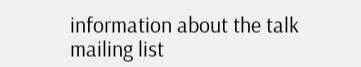information about the talk mailing list